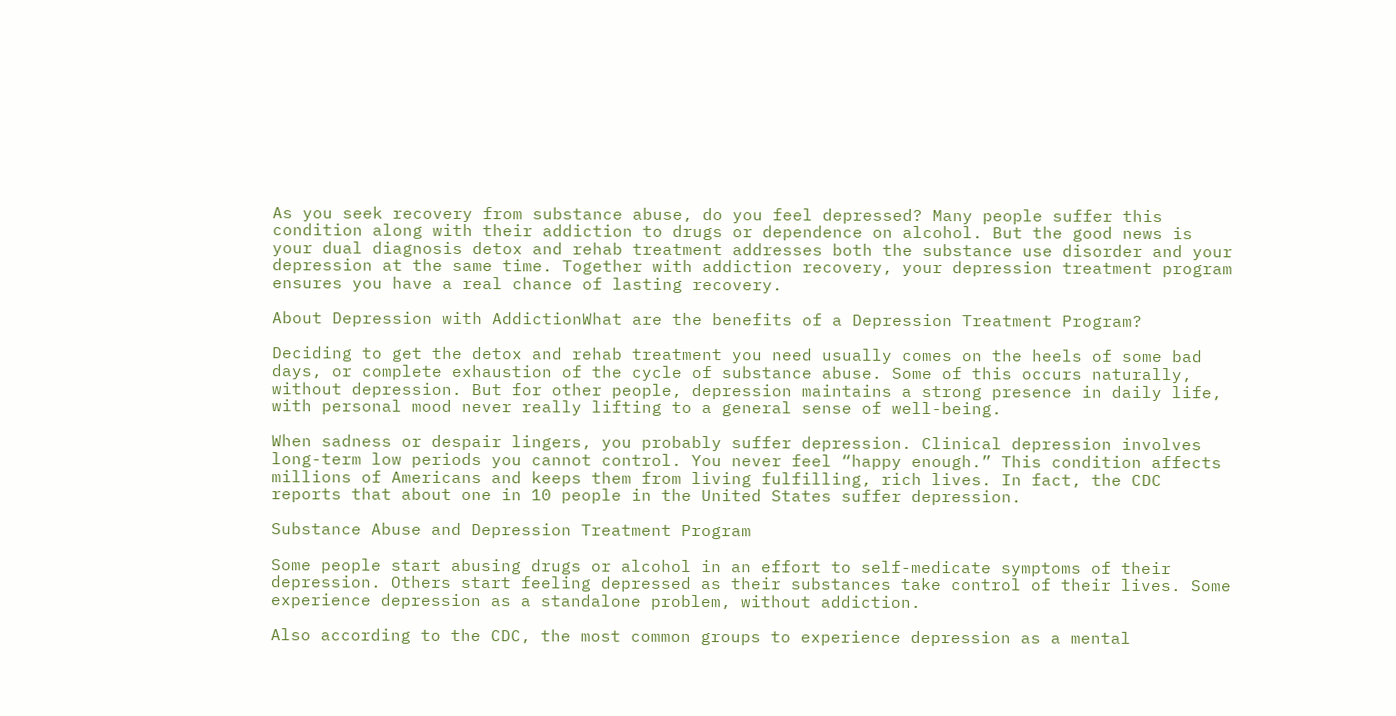As you seek recovery from substance abuse, do you feel depressed? Many people suffer this condition along with their addiction to drugs or dependence on alcohol. But the good news is your dual diagnosis detox and rehab treatment addresses both the substance use disorder and your depression at the same time. Together with addiction recovery, your depression treatment program ensures you have a real chance of lasting recovery.

About Depression with AddictionWhat are the benefits of a Depression Treatment Program?

Deciding to get the detox and rehab treatment you need usually comes on the heels of some bad days, or complete exhaustion of the cycle of substance abuse. Some of this occurs naturally, without depression. But for other people, depression maintains a strong presence in daily life, with personal mood never really lifting to a general sense of well-being.

When sadness or despair lingers, you probably suffer depression. Clinical depression involves long-term low periods you cannot control. You never feel “happy enough.” This condition affects millions of Americans and keeps them from living fulfilling, rich lives. In fact, the CDC reports that about one in 10 people in the United States suffer depression.

Substance Abuse and Depression Treatment Program

Some people start abusing drugs or alcohol in an effort to self-medicate symptoms of their depression. Others start feeling depressed as their substances take control of their lives. Some experience depression as a standalone problem, without addiction.

Also according to the CDC, the most common groups to experience depression as a mental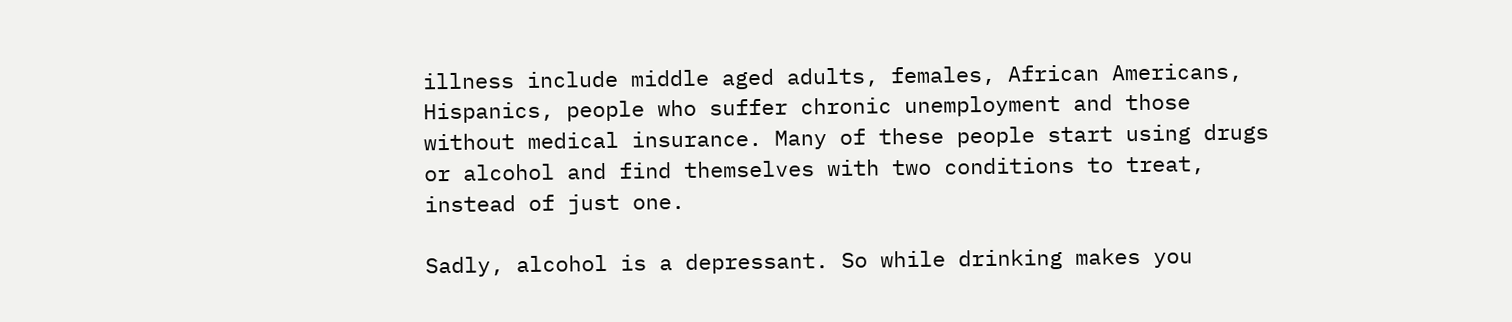illness include middle aged adults, females, African Americans, Hispanics, people who suffer chronic unemployment and those without medical insurance. Many of these people start using drugs or alcohol and find themselves with two conditions to treat, instead of just one.

Sadly, alcohol is a depressant. So while drinking makes you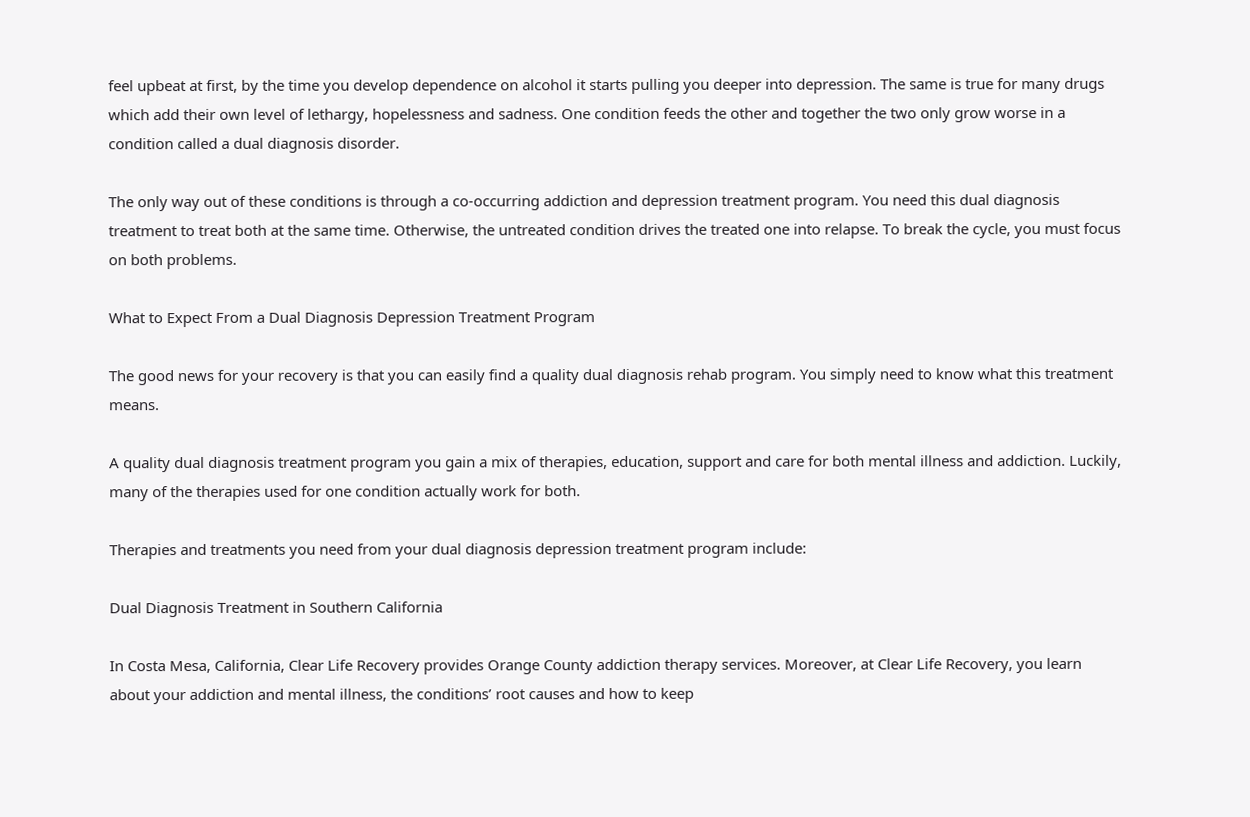feel upbeat at first, by the time you develop dependence on alcohol it starts pulling you deeper into depression. The same is true for many drugs which add their own level of lethargy, hopelessness and sadness. One condition feeds the other and together the two only grow worse in a condition called a dual diagnosis disorder.

The only way out of these conditions is through a co-occurring addiction and depression treatment program. You need this dual diagnosis treatment to treat both at the same time. Otherwise, the untreated condition drives the treated one into relapse. To break the cycle, you must focus on both problems.

What to Expect From a Dual Diagnosis Depression Treatment Program

The good news for your recovery is that you can easily find a quality dual diagnosis rehab program. You simply need to know what this treatment means.

A quality dual diagnosis treatment program you gain a mix of therapies, education, support and care for both mental illness and addiction. Luckily, many of the therapies used for one condition actually work for both.

Therapies and treatments you need from your dual diagnosis depression treatment program include:

Dual Diagnosis Treatment in Southern California

In Costa Mesa, California, Clear Life Recovery provides Orange County addiction therapy services. Moreover, at Clear Life Recovery, you learn about your addiction and mental illness, the conditions’ root causes and how to keep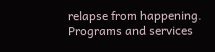relapse from happening. Programs and services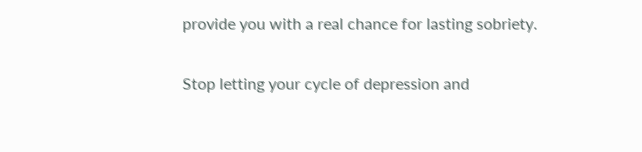provide you with a real chance for lasting sobriety.

Stop letting your cycle of depression and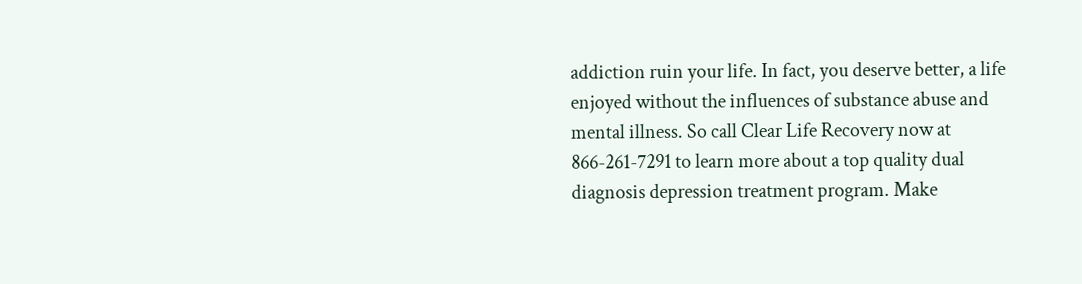addiction ruin your life. In fact, you deserve better, a life enjoyed without the influences of substance abuse and mental illness. So call Clear Life Recovery now at 866-261-7291 to learn more about a top quality dual diagnosis depression treatment program. Make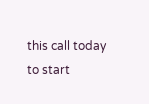this call today to start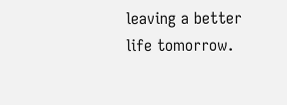leaving a better life tomorrow.